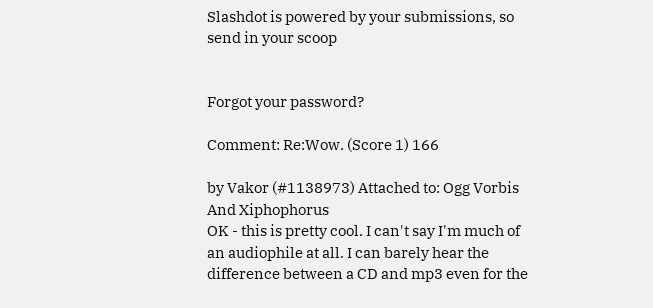Slashdot is powered by your submissions, so send in your scoop


Forgot your password?

Comment: Re:Wow. (Score 1) 166

by Vakor (#1138973) Attached to: Ogg Vorbis And Xiphophorus
OK - this is pretty cool. I can't say I'm much of an audiophile at all. I can barely hear the difference between a CD and mp3 even for the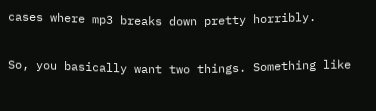cases where mp3 breaks down pretty horribly.

So, you basically want two things. Something like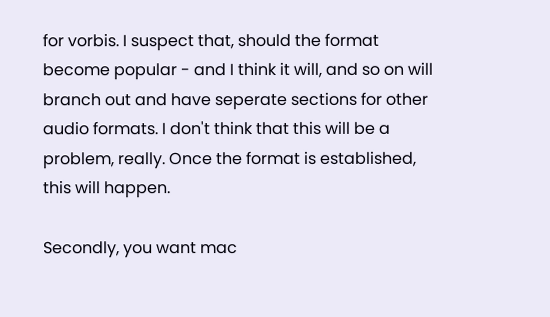for vorbis. I suspect that, should the format become popular - and I think it will, and so on will branch out and have seperate sections for other audio formats. I don't think that this will be a problem, really. Once the format is established, this will happen.

Secondly, you want mac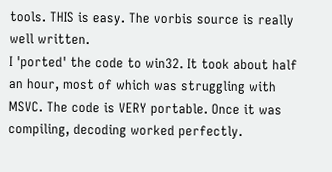tools. THIS is easy. The vorbis source is really well written.
I 'ported' the code to win32. It took about half an hour, most of which was struggling with MSVC. The code is VERY portable. Once it was compiling, decoding worked perfectly.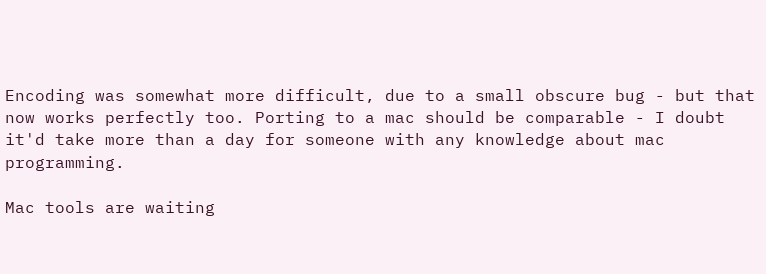Encoding was somewhat more difficult, due to a small obscure bug - but that now works perfectly too. Porting to a mac should be comparable - I doubt it'd take more than a day for someone with any knowledge about mac programming.

Mac tools are waiting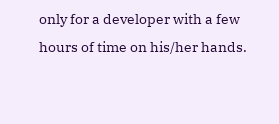only for a developer with a few hours of time on his/her hands.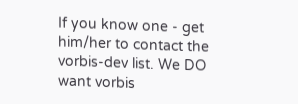If you know one - get him/her to contact the vorbis-dev list. We DO want vorbis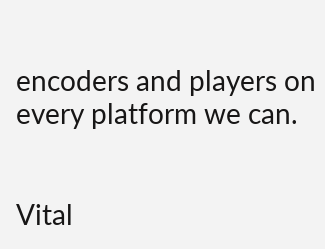encoders and players on every platform we can.


Vital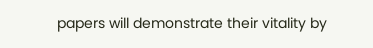papers will demonstrate their vitality by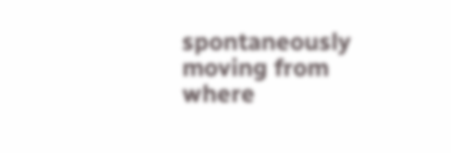spontaneously moving from where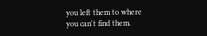you left them to where you can't find them.